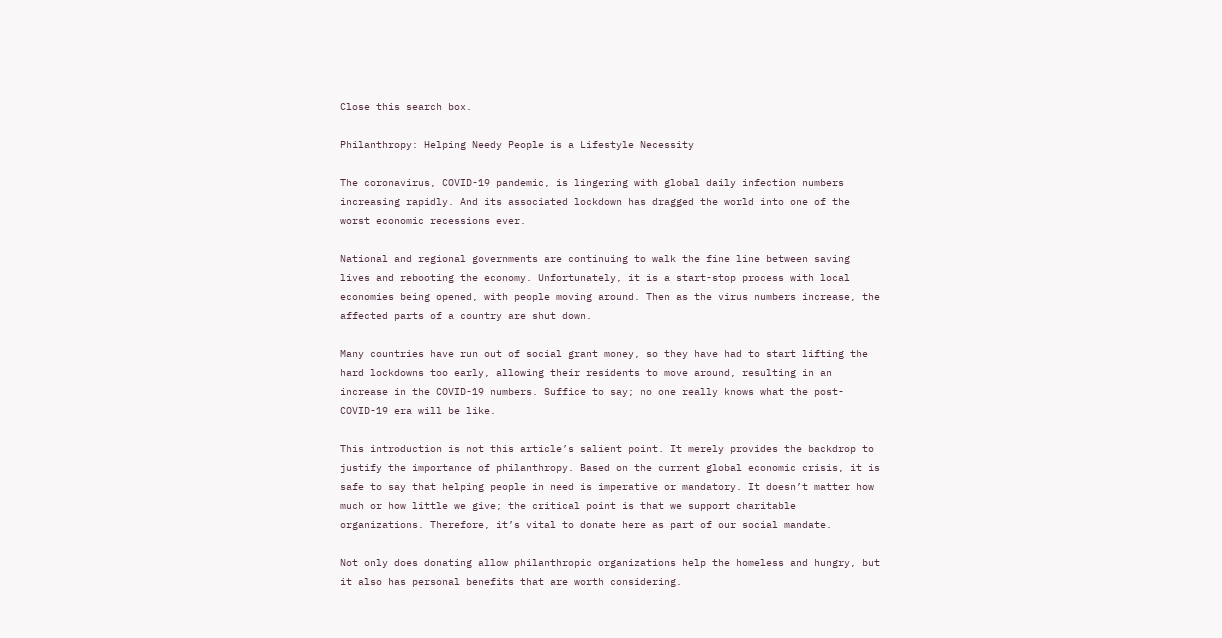Close this search box.

Philanthropy: Helping Needy People is a Lifestyle Necessity

The coronavirus, COVID-19 pandemic, is lingering with global daily infection numbers increasing rapidly. And its associated lockdown has dragged the world into one of the worst economic recessions ever.

National and regional governments are continuing to walk the fine line between saving lives and rebooting the economy. Unfortunately, it is a start-stop process with local economies being opened, with people moving around. Then as the virus numbers increase, the affected parts of a country are shut down.

Many countries have run out of social grant money, so they have had to start lifting the hard lockdowns too early, allowing their residents to move around, resulting in an increase in the COVID-19 numbers. Suffice to say; no one really knows what the post-COVID-19 era will be like.

This introduction is not this article’s salient point. It merely provides the backdrop to justify the importance of philanthropy. Based on the current global economic crisis, it is safe to say that helping people in need is imperative or mandatory. It doesn’t matter how much or how little we give; the critical point is that we support charitable organizations. Therefore, it’s vital to donate here as part of our social mandate.

Not only does donating allow philanthropic organizations help the homeless and hungry, but it also has personal benefits that are worth considering.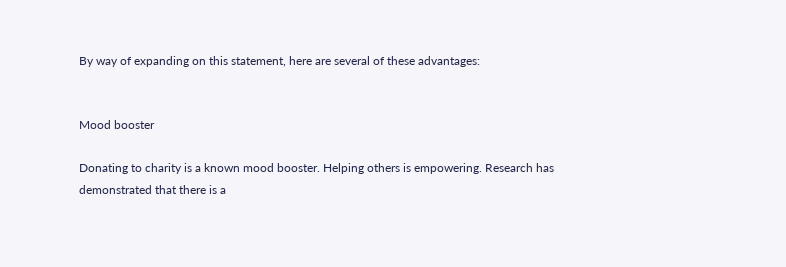By way of expanding on this statement, here are several of these advantages:


Mood booster

Donating to charity is a known mood booster. Helping others is empowering. Research has demonstrated that there is a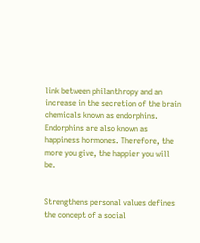link between philanthropy and an increase in the secretion of the brain chemicals known as endorphins. Endorphins are also known as happiness hormones. Therefore, the more you give, the happier you will be.


Strengthens personal values defines the concept of a social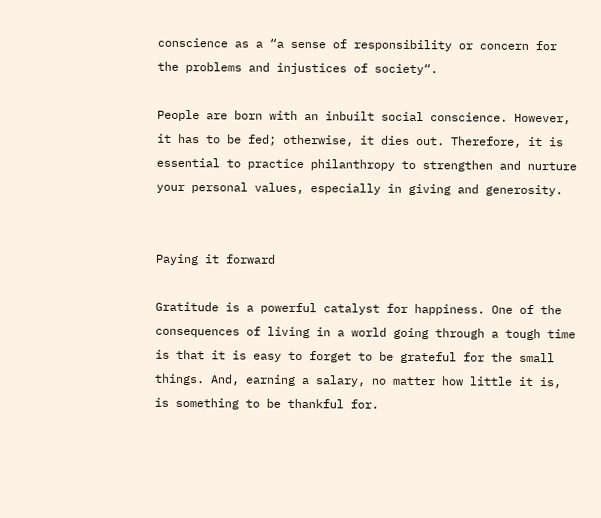conscience as a “a sense of responsibility or concern for the problems and injustices of society“.

People are born with an inbuilt social conscience. However, it has to be fed; otherwise, it dies out. Therefore, it is essential to practice philanthropy to strengthen and nurture your personal values, especially in giving and generosity.


Paying it forward

Gratitude is a powerful catalyst for happiness. One of the consequences of living in a world going through a tough time is that it is easy to forget to be grateful for the small things. And, earning a salary, no matter how little it is, is something to be thankful for.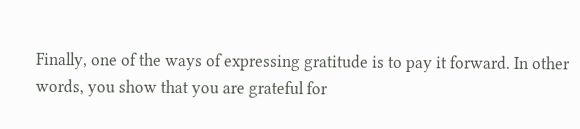Finally, one of the ways of expressing gratitude is to pay it forward. In other words, you show that you are grateful for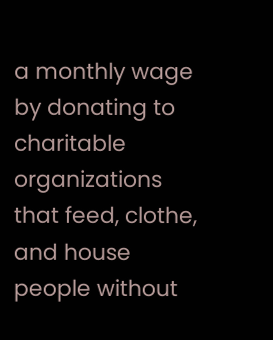a monthly wage by donating to charitable organizations that feed, clothe, and house people without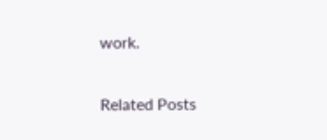work.


Related Posts